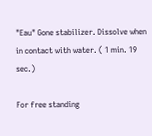"Eau" Gone stabilizer. Dissolve when in contact with water. ( 1 min. 19 sec.)

For free standing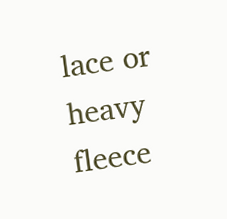lace or heavy fleece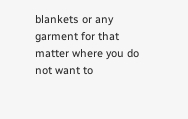blankets or any garment for that matter where you do not want to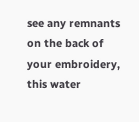see any remnants on the back of your embroidery, this water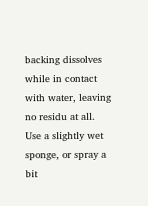backing dissolves while in contact with water, leaving no residu at all. Use a slightly wet sponge, or spray a bit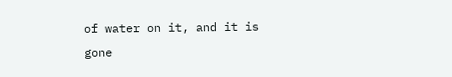of water on it, and it is gone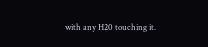with any H20 touching it.